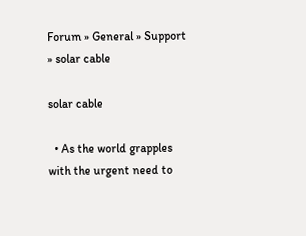Forum » General » Support » solar cable

solar cable

  • As the world grapples with the urgent need to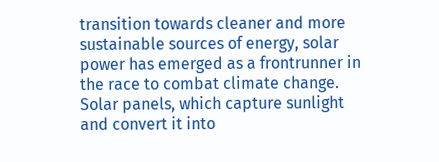transition towards cleaner and more sustainable sources of energy, solar power has emerged as a frontrunner in the race to combat climate change. Solar panels, which capture sunlight and convert it into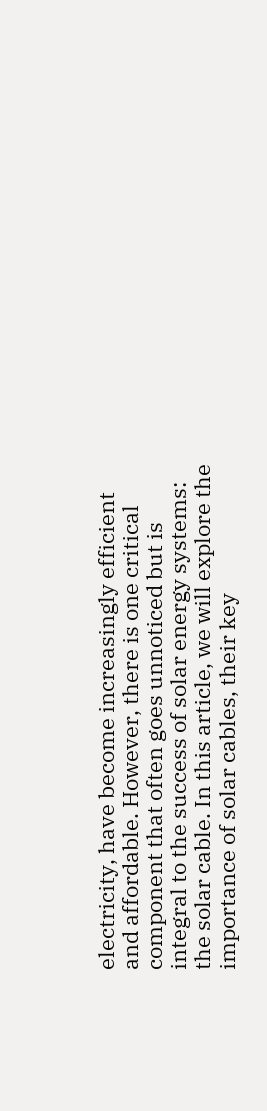electricity, have become increasingly efficient and affordable. However, there is one critical component that often goes unnoticed but is integral to the success of solar energy systems: the solar cable. In this article, we will explore the importance of solar cables, their key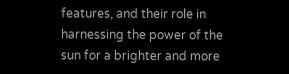features, and their role in harnessing the power of the sun for a brighter and more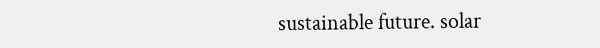sustainable future. solar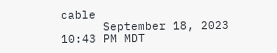cable
      September 18, 2023 10:43 PM MDT